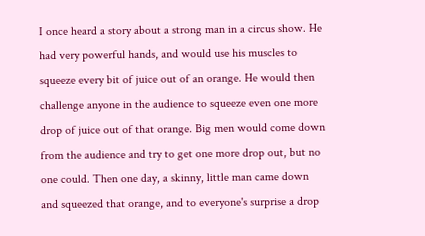I once heard a story about a strong man in a circus show. He had very powerful hands, and would use his muscles to squeeze every bit of juice out of an orange. He would then challenge anyone in the audience to squeeze even one more drop of juice out of that orange. Big men would come down from the audience and try to get one more drop out, but no one could. Then one day, a skinny, little man came down and squeezed that orange, and to everyone's surprise a drop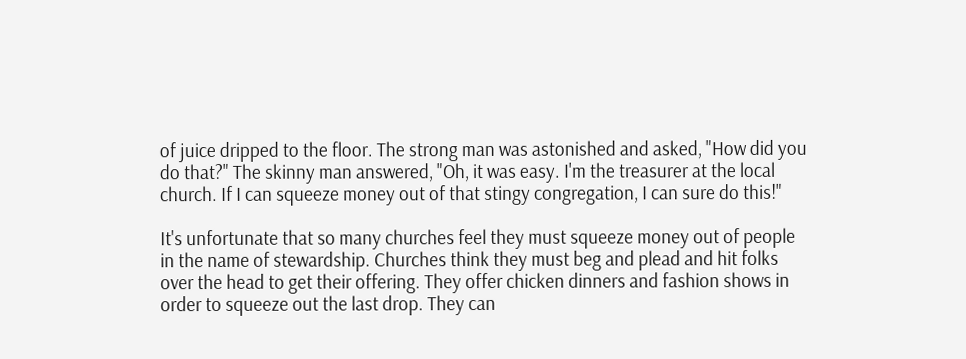of juice dripped to the floor. The strong man was astonished and asked, "How did you do that?" The skinny man answered, "Oh, it was easy. I'm the treasurer at the local church. If I can squeeze money out of that stingy congregation, I can sure do this!"

It's unfortunate that so many churches feel they must squeeze money out of people in the name of stewardship. Churches think they must beg and plead and hit folks over the head to get their offering. They offer chicken dinners and fashion shows in order to squeeze out the last drop. They can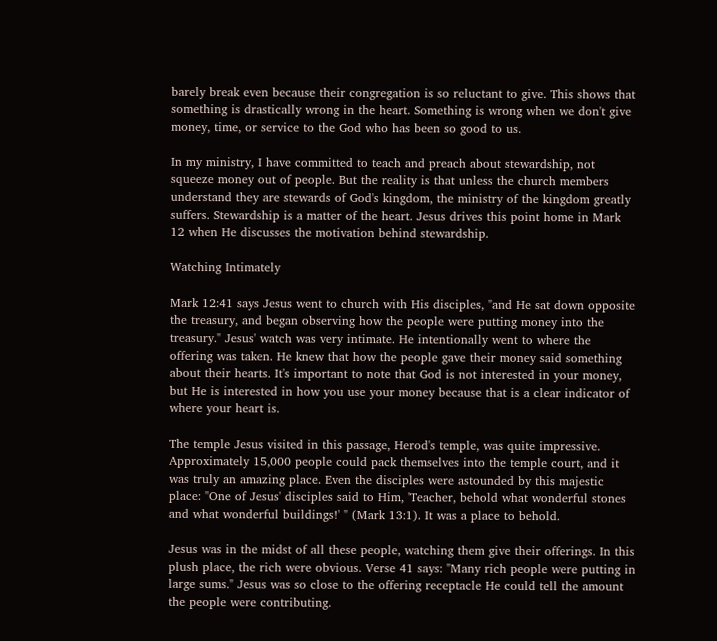barely break even because their congregation is so reluctant to give. This shows that something is drastically wrong in the heart. Something is wrong when we don't give money, time, or service to the God who has been so good to us.

In my ministry, I have committed to teach and preach about stewardship, not squeeze money out of people. But the reality is that unless the church members understand they are stewards of God's kingdom, the ministry of the kingdom greatly suffers. Stewardship is a matter of the heart. Jesus drives this point home in Mark 12 when He discusses the motivation behind stewardship.

Watching Intimately

Mark 12:41 says Jesus went to church with His disciples, "and He sat down opposite the treasury, and began observing how the people were putting money into the treasury." Jesus' watch was very intimate. He intentionally went to where the offering was taken. He knew that how the people gave their money said something about their hearts. It's important to note that God is not interested in your money, but He is interested in how you use your money because that is a clear indicator of where your heart is.

The temple Jesus visited in this passage, Herod's temple, was quite impressive. Approximately 15,000 people could pack themselves into the temple court, and it was truly an amazing place. Even the disciples were astounded by this majestic place: "One of Jesus' disciples said to Him, 'Teacher, behold what wonderful stones and what wonderful buildings!' " (Mark 13:1). It was a place to behold.

Jesus was in the midst of all these people, watching them give their offerings. In this plush place, the rich were obvious. Verse 41 says: "Many rich people were putting in large sums." Jesus was so close to the offering receptacle He could tell the amount the people were contributing.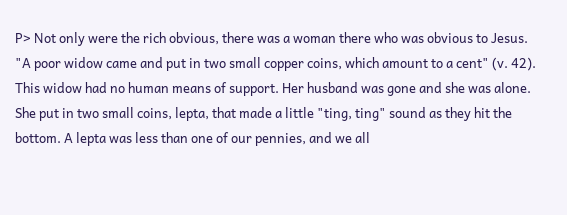P> Not only were the rich obvious, there was a woman there who was obvious to Jesus. "A poor widow came and put in two small copper coins, which amount to a cent" (v. 42). This widow had no human means of support. Her husband was gone and she was alone. She put in two small coins, lepta, that made a little "ting, ting" sound as they hit the bottom. A lepta was less than one of our pennies, and we all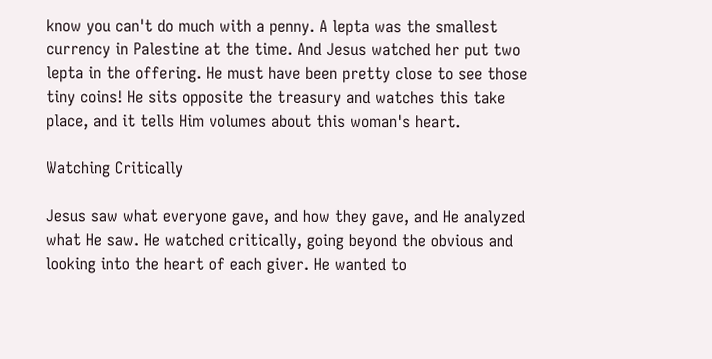know you can't do much with a penny. A lepta was the smallest currency in Palestine at the time. And Jesus watched her put two lepta in the offering. He must have been pretty close to see those tiny coins! He sits opposite the treasury and watches this take place, and it tells Him volumes about this woman's heart.

Watching Critically

Jesus saw what everyone gave, and how they gave, and He analyzed what He saw. He watched critically, going beyond the obvious and looking into the heart of each giver. He wanted to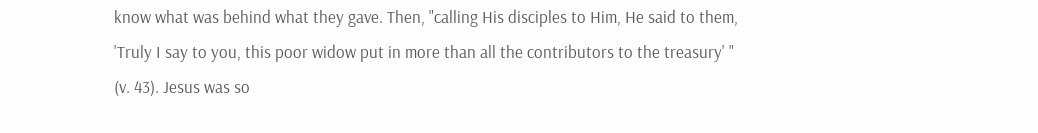know what was behind what they gave. Then, "calling His disciples to Him, He said to them, 'Truly I say to you, this poor widow put in more than all the contributors to the treasury' " (v. 43). Jesus was so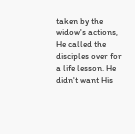taken by the widow's actions, He called the disciples over for a life lesson. He didn't want His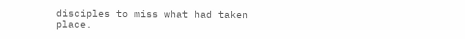disciples to miss what had taken place.